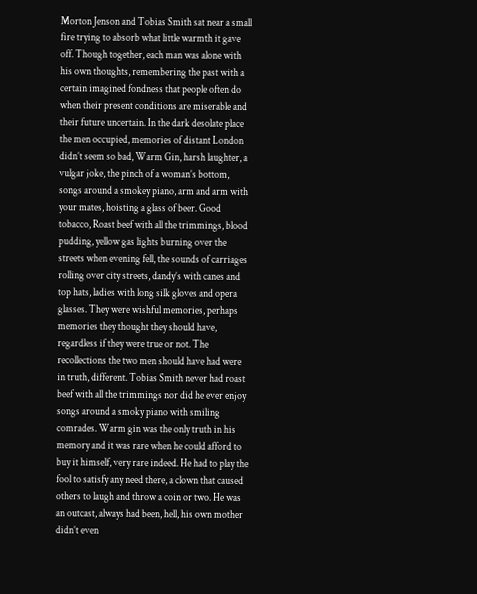Morton Jenson and Tobias Smith sat near a small fire trying to absorb what little warmth it gave off. Though together, each man was alone with his own thoughts, remembering the past with a certain imagined fondness that people often do when their present conditions are miserable and their future uncertain. In the dark desolate place the men occupied, memories of distant London didn’t seem so bad, Warm Gin, harsh laughter, a vulgar joke, the pinch of a woman’s bottom, songs around a smokey piano, arm and arm with your mates, hoisting a glass of beer. Good tobacco, Roast beef with all the trimmings, blood pudding, yellow gas lights burning over the streets when evening fell, the sounds of carriages rolling over city streets, dandy’s with canes and top hats, ladies with long silk gloves and opera glasses. They were wishful memories, perhaps memories they thought they should have, regardless if they were true or not. The recollections the two men should have had were in truth, different. Tobias Smith never had roast beef with all the trimmings nor did he ever enjoy songs around a smoky piano with smiling comrades. Warm gin was the only truth in his memory and it was rare when he could afford to buy it himself, very rare indeed. He had to play the fool to satisfy any need there, a clown that caused others to laugh and throw a coin or two. He was an outcast, always had been, hell, his own mother didn’t even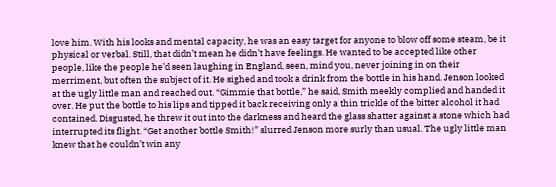love him. With his looks and mental capacity, he was an easy target for anyone to blow off some steam, be it physical or verbal. Still, that didn’t mean he didn’t have feelings. He wanted to be accepted like other people, like the people he’d seen laughing in England, seen, mind you, never joining in on their merriment, but often the subject of it. He sighed and took a drink from the bottle in his hand. Jenson looked at the ugly little man and reached out. “Gimmie that bottle,” he said, Smith meekly complied and handed it over. He put the bottle to his lips and tipped it back receiving only a thin trickle of the bitter alcohol it had contained. Disgusted, he threw it out into the darkness and heard the glass shatter against a stone which had interrupted its flight. “Get another bottle Smith!” slurred Jenson more surly than usual. The ugly little man knew that he couldn’t win any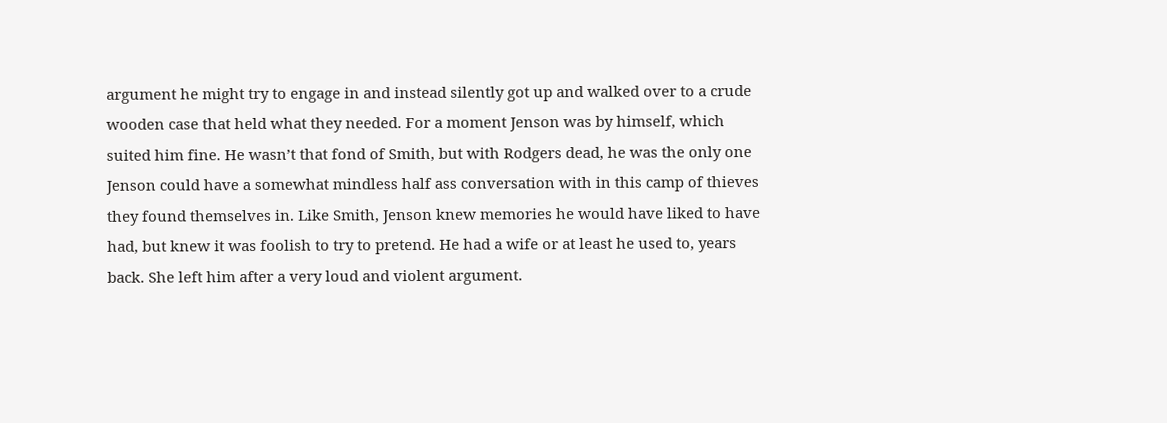argument he might try to engage in and instead silently got up and walked over to a crude wooden case that held what they needed. For a moment Jenson was by himself, which suited him fine. He wasn’t that fond of Smith, but with Rodgers dead, he was the only one Jenson could have a somewhat mindless half ass conversation with in this camp of thieves they found themselves in. Like Smith, Jenson knew memories he would have liked to have had, but knew it was foolish to try to pretend. He had a wife or at least he used to, years back. She left him after a very loud and violent argument.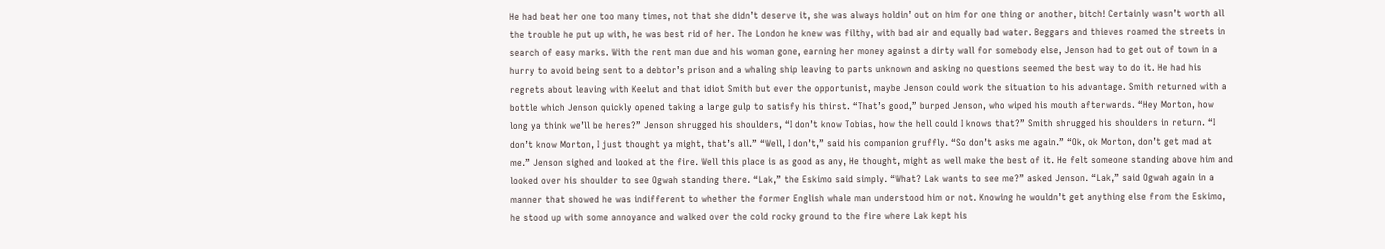He had beat her one too many times, not that she didn’t deserve it, she was always holdin’ out on him for one thing or another, bitch! Certainly wasn’t worth all the trouble he put up with, he was best rid of her. The London he knew was filthy, with bad air and equally bad water. Beggars and thieves roamed the streets in search of easy marks. With the rent man due and his woman gone, earning her money against a dirty wall for somebody else, Jenson had to get out of town in a hurry to avoid being sent to a debtor’s prison and a whaling ship leaving to parts unknown and asking no questions seemed the best way to do it. He had his regrets about leaving with Keelut and that idiot Smith but ever the opportunist, maybe Jenson could work the situation to his advantage. Smith returned with a bottle which Jenson quickly opened taking a large gulp to satisfy his thirst. “That’s good,” burped Jenson, who wiped his mouth afterwards. “Hey Morton, how long ya think we’ll be heres?” Jenson shrugged his shoulders, “I don’t know Tobias, how the hell could I knows that?” Smith shrugged his shoulders in return. “I don’t know Morton, I just thought ya might, that’s all.” “Well, I don’t,” said his companion gruffly. “So don’t asks me again.” “Ok, ok Morton, don’t get mad at me.” Jenson sighed and looked at the fire. Well this place is as good as any, He thought, might as well make the best of it. He felt someone standing above him and looked over his shoulder to see Ogwah standing there. “Lak,” the Eskimo said simply. “What? Lak wants to see me?” asked Jenson. “Lak,” said Ogwah again in a manner that showed he was indifferent to whether the former English whale man understood him or not. Knowing he wouldn’t get anything else from the Eskimo, he stood up with some annoyance and walked over the cold rocky ground to the fire where Lak kept his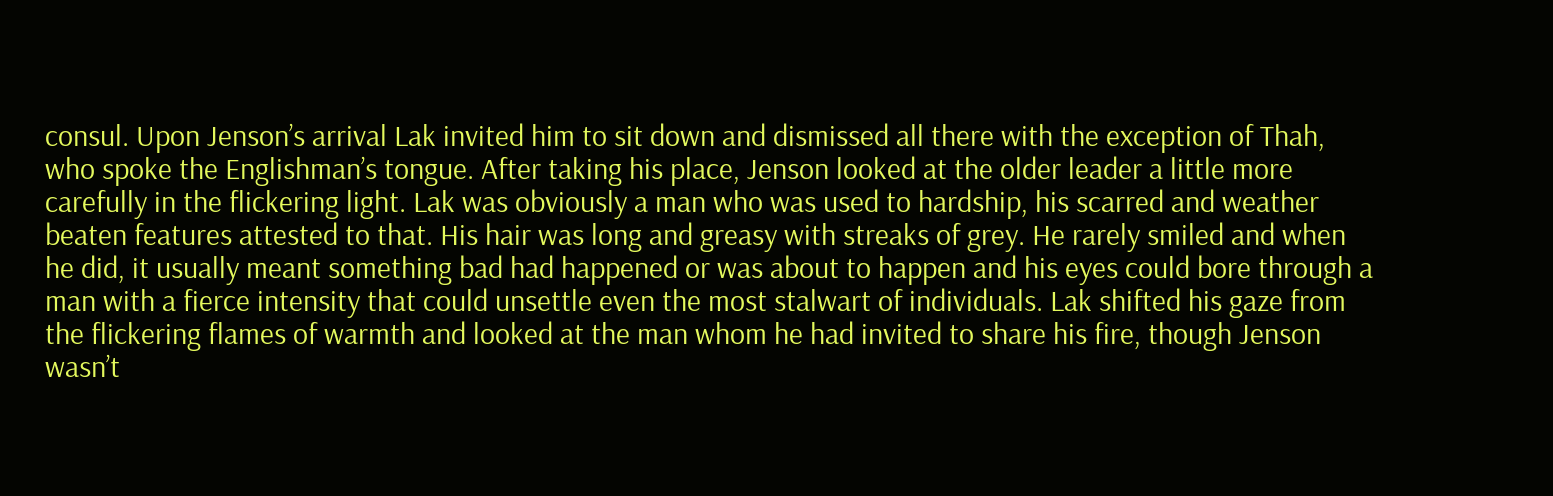consul. Upon Jenson’s arrival Lak invited him to sit down and dismissed all there with the exception of Thah, who spoke the Englishman’s tongue. After taking his place, Jenson looked at the older leader a little more carefully in the flickering light. Lak was obviously a man who was used to hardship, his scarred and weather beaten features attested to that. His hair was long and greasy with streaks of grey. He rarely smiled and when he did, it usually meant something bad had happened or was about to happen and his eyes could bore through a man with a fierce intensity that could unsettle even the most stalwart of individuals. Lak shifted his gaze from the flickering flames of warmth and looked at the man whom he had invited to share his fire, though Jenson wasn’t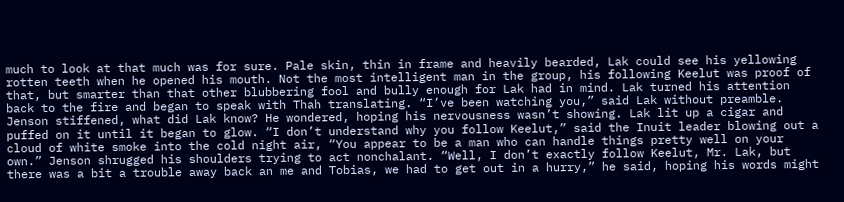much to look at that much was for sure. Pale skin, thin in frame and heavily bearded, Lak could see his yellowing rotten teeth when he opened his mouth. Not the most intelligent man in the group, his following Keelut was proof of that, but smarter than that other blubbering fool and bully enough for Lak had in mind. Lak turned his attention back to the fire and began to speak with Thah translating. “I’ve been watching you,” said Lak without preamble. Jenson stiffened, what did Lak know? He wondered, hoping his nervousness wasn’t showing. Lak lit up a cigar and puffed on it until it began to glow. “I don’t understand why you follow Keelut,” said the Inuit leader blowing out a cloud of white smoke into the cold night air, “You appear to be a man who can handle things pretty well on your own.” Jenson shrugged his shoulders trying to act nonchalant. “Well, I don’t exactly follow Keelut, Mr. Lak, but there was a bit a trouble away back an me and Tobias, we had to get out in a hurry,” he said, hoping his words might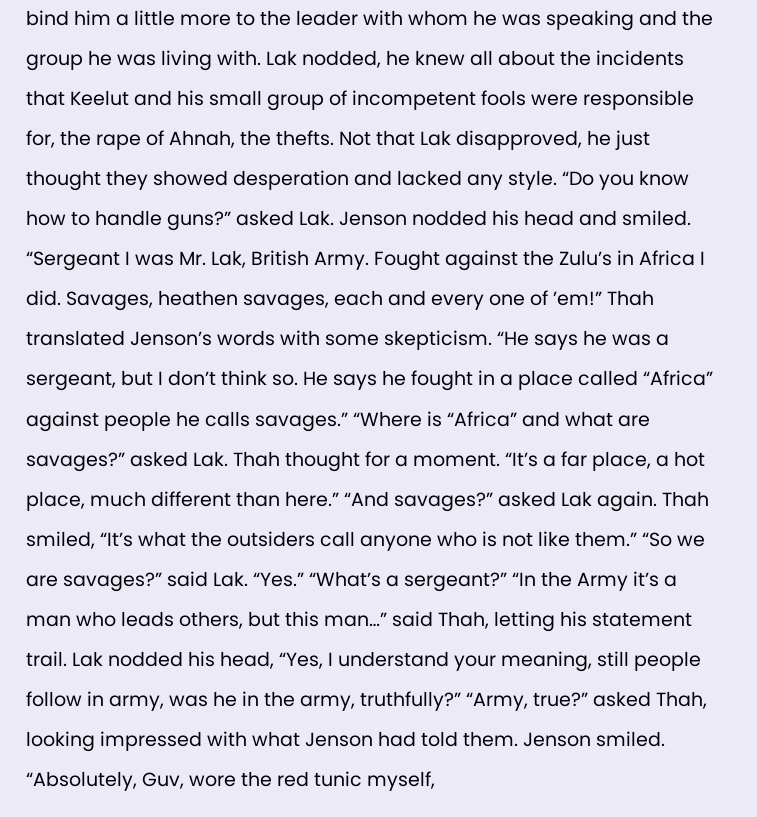bind him a little more to the leader with whom he was speaking and the group he was living with. Lak nodded, he knew all about the incidents that Keelut and his small group of incompetent fools were responsible for, the rape of Ahnah, the thefts. Not that Lak disapproved, he just thought they showed desperation and lacked any style. “Do you know how to handle guns?” asked Lak. Jenson nodded his head and smiled. “Sergeant I was Mr. Lak, British Army. Fought against the Zulu’s in Africa I did. Savages, heathen savages, each and every one of ’em!” Thah translated Jenson’s words with some skepticism. “He says he was a sergeant, but I don’t think so. He says he fought in a place called “Africa” against people he calls savages.” “Where is “Africa” and what are savages?” asked Lak. Thah thought for a moment. “It’s a far place, a hot place, much different than here.” “And savages?” asked Lak again. Thah smiled, “It’s what the outsiders call anyone who is not like them.” “So we are savages?” said Lak. “Yes.” “What’s a sergeant?” “In the Army it’s a man who leads others, but this man…” said Thah, letting his statement trail. Lak nodded his head, “Yes, I understand your meaning, still people follow in army, was he in the army, truthfully?” “Army, true?” asked Thah, looking impressed with what Jenson had told them. Jenson smiled. “Absolutely, Guv, wore the red tunic myself,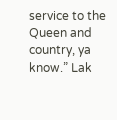service to the Queen and country, ya know.” Lak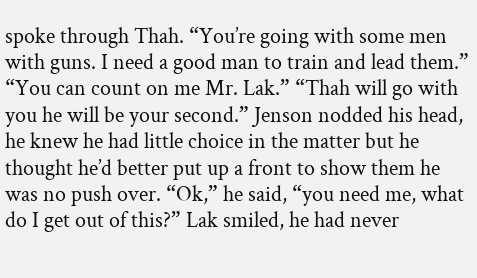spoke through Thah. “You’re going with some men with guns. I need a good man to train and lead them.” “You can count on me Mr. Lak.” “Thah will go with you he will be your second.” Jenson nodded his head, he knew he had little choice in the matter but he thought he’d better put up a front to show them he was no push over. “Ok,” he said, “you need me, what do I get out of this?” Lak smiled, he had never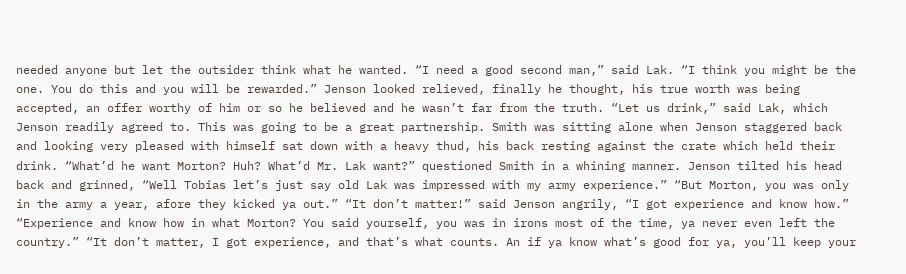needed anyone but let the outsider think what he wanted. “I need a good second man,” said Lak. “I think you might be the one. You do this and you will be rewarded.” Jenson looked relieved, finally he thought, his true worth was being accepted, an offer worthy of him or so he believed and he wasn’t far from the truth. “Let us drink,” said Lak, which Jenson readily agreed to. This was going to be a great partnership. Smith was sitting alone when Jenson staggered back and looking very pleased with himself sat down with a heavy thud, his back resting against the crate which held their drink. “What’d he want Morton? Huh? What’d Mr. Lak want?” questioned Smith in a whining manner. Jenson tilted his head back and grinned, “Well Tobias let’s just say old Lak was impressed with my army experience.” “But Morton, you was only in the army a year, afore they kicked ya out.” “It don’t matter!” said Jenson angrily, “I got experience and know how.” “Experience and know how in what Morton? You said yourself, you was in irons most of the time, ya never even left the country.” “It don’t matter, I got experience, and that’s what counts. An if ya know what’s good for ya, you’ll keep your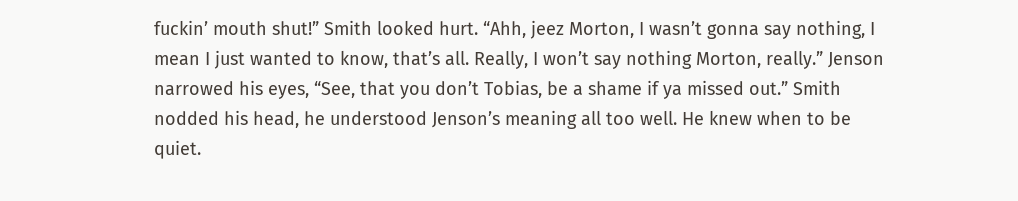fuckin’ mouth shut!” Smith looked hurt. “Ahh, jeez Morton, I wasn’t gonna say nothing, I mean I just wanted to know, that’s all. Really, I won’t say nothing Morton, really.” Jenson narrowed his eyes, “See, that you don’t Tobias, be a shame if ya missed out.” Smith nodded his head, he understood Jenson’s meaning all too well. He knew when to be quiet.